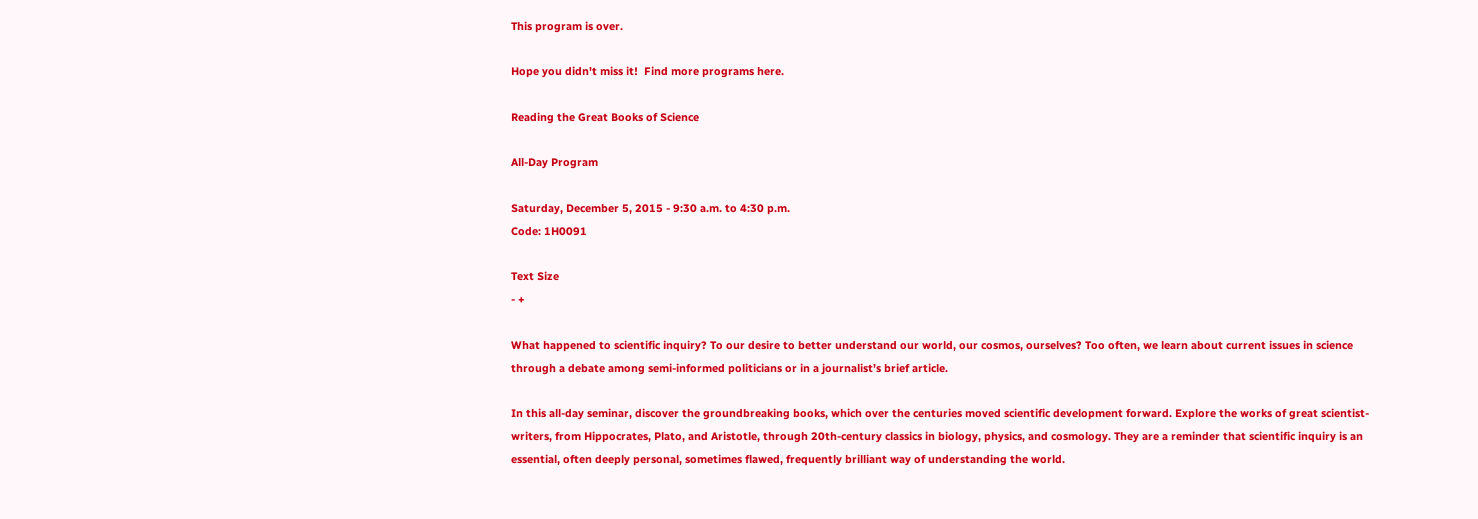This program is over.

Hope you didn't miss it!  Find more programs here.

Reading the Great Books of Science

All-Day Program

Saturday, December 5, 2015 - 9:30 a.m. to 4:30 p.m.
Code: 1H0091

Text Size
- +

What happened to scientific inquiry? To our desire to better understand our world, our cosmos, ourselves? Too often, we learn about current issues in science through a debate among semi-informed politicians or in a journalist’s brief article.

In this all-day seminar, discover the groundbreaking books, which over the centuries moved scientific development forward. Explore the works of great scientist-writers, from Hippocrates, Plato, and Aristotle, through 20th-century classics in biology, physics, and cosmology. They are a reminder that scientific inquiry is an essential, often deeply personal, sometimes flawed, frequently brilliant way of understanding the world.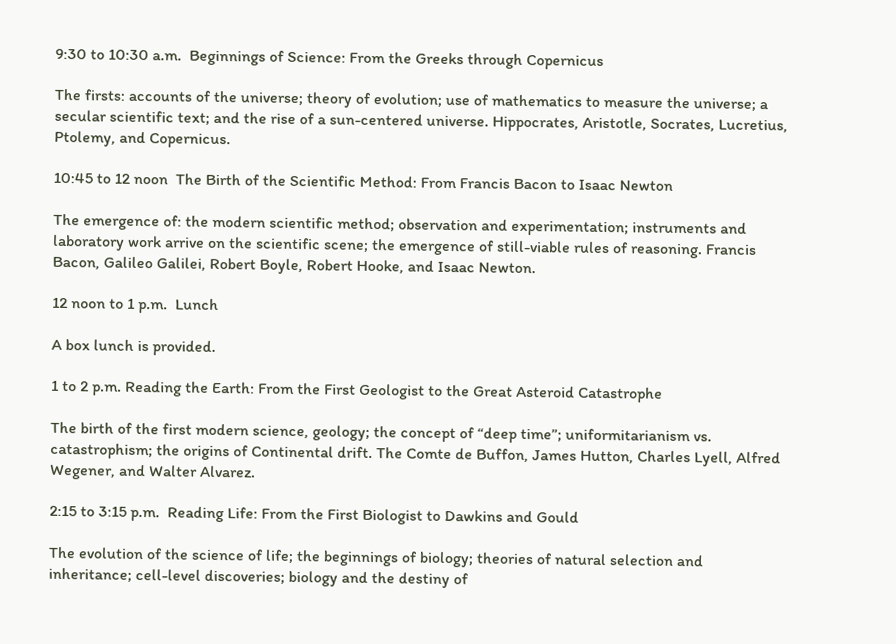9:30 to 10:30 a.m.  Beginnings of Science: From the Greeks through Copernicus

The firsts: accounts of the universe; theory of evolution; use of mathematics to measure the universe; a secular scientific text; and the rise of a sun-centered universe. Hippocrates, Aristotle, Socrates, Lucretius, Ptolemy, and Copernicus.

10:45 to 12 noon  The Birth of the Scientific Method: From Francis Bacon to Isaac Newton

The emergence of: the modern scientific method; observation and experimentation; instruments and laboratory work arrive on the scientific scene; the emergence of still-viable rules of reasoning. Francis Bacon, Galileo Galilei, Robert Boyle, Robert Hooke, and Isaac Newton.

12 noon to 1 p.m.  Lunch

A box lunch is provided.

1 to 2 p.m. Reading the Earth: From the First Geologist to the Great Asteroid Catastrophe

The birth of the first modern science, geology; the concept of “deep time”; uniformitarianism vs. catastrophism; the origins of Continental drift. The Comte de Buffon, James Hutton, Charles Lyell, Alfred Wegener, and Walter Alvarez.

2:15 to 3:15 p.m.  Reading Life: From the First Biologist to Dawkins and Gould

The evolution of the science of life; the beginnings of biology; theories of natural selection and inheritance; cell-level discoveries; biology and the destiny of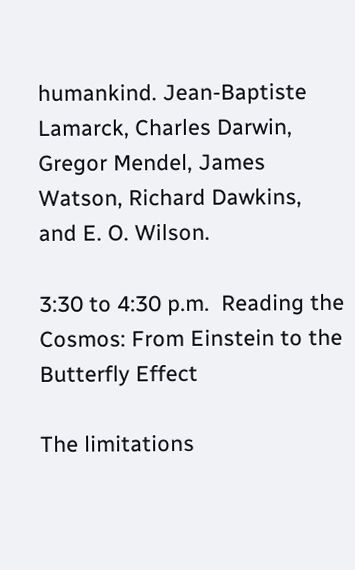humankind. Jean-Baptiste Lamarck, Charles Darwin, Gregor Mendel, James Watson, Richard Dawkins, and E. O. Wilson.

3:30 to 4:30 p.m.  Reading the Cosmos: From Einstein to the Butterfly Effect

The limitations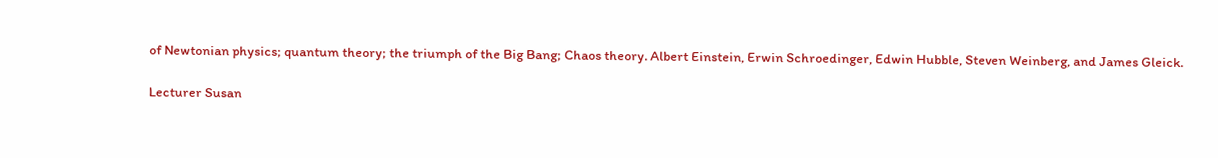of Newtonian physics; quantum theory; the triumph of the Big Bang; Chaos theory. Albert Einstein, Erwin Schroedinger, Edwin Hubble, Steven Weinberg, and James Gleick.

Lecturer Susan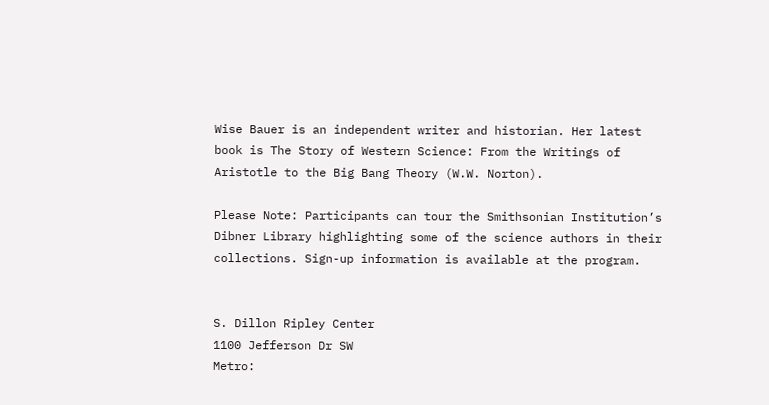Wise Bauer is an independent writer and historian. Her latest book is The Story of Western Science: From the Writings of Aristotle to the Big Bang Theory (W.W. Norton).

Please Note: Participants can tour the Smithsonian Institution’s Dibner Library highlighting some of the science authors in their collections. Sign-up information is available at the program.


S. Dillon Ripley Center
1100 Jefferson Dr SW
Metro: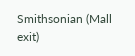Smithsonian (Mall exit)